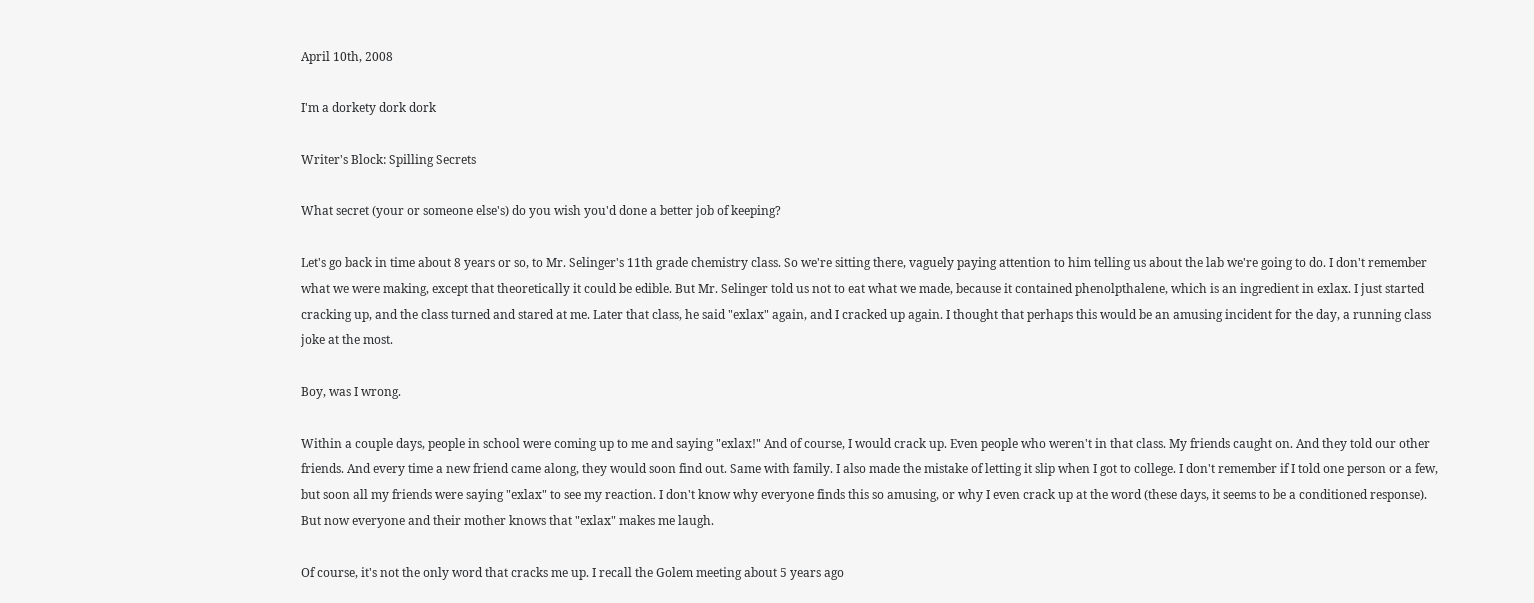April 10th, 2008

I'm a dorkety dork dork

Writer's Block: Spilling Secrets

What secret (your or someone else's) do you wish you'd done a better job of keeping?

Let's go back in time about 8 years or so, to Mr. Selinger's 11th grade chemistry class. So we're sitting there, vaguely paying attention to him telling us about the lab we're going to do. I don't remember what we were making, except that theoretically it could be edible. But Mr. Selinger told us not to eat what we made, because it contained phenolpthalene, which is an ingredient in exlax. I just started cracking up, and the class turned and stared at me. Later that class, he said "exlax" again, and I cracked up again. I thought that perhaps this would be an amusing incident for the day, a running class joke at the most.

Boy, was I wrong.

Within a couple days, people in school were coming up to me and saying "exlax!" And of course, I would crack up. Even people who weren't in that class. My friends caught on. And they told our other friends. And every time a new friend came along, they would soon find out. Same with family. I also made the mistake of letting it slip when I got to college. I don't remember if I told one person or a few, but soon all my friends were saying "exlax" to see my reaction. I don't know why everyone finds this so amusing, or why I even crack up at the word (these days, it seems to be a conditioned response). But now everyone and their mother knows that "exlax" makes me laugh.

Of course, it's not the only word that cracks me up. I recall the Golem meeting about 5 years ago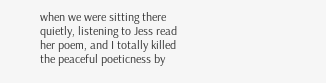when we were sitting there quietly, listening to Jess read her poem, and I totally killed the peaceful poeticness by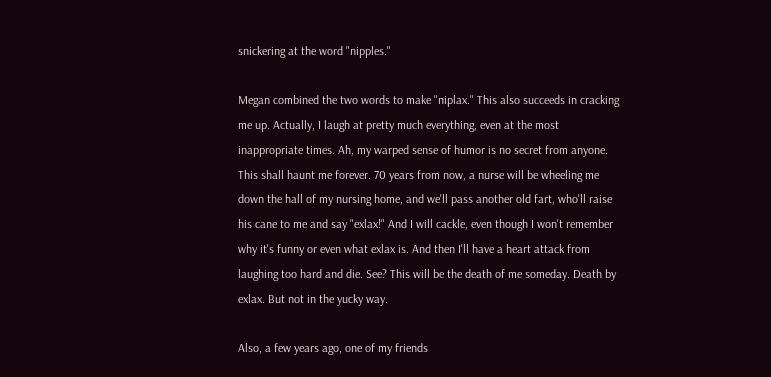snickering at the word "nipples."

Megan combined the two words to make "niplax." This also succeeds in cracking me up. Actually, I laugh at pretty much everything, even at the most inappropriate times. Ah, my warped sense of humor is no secret from anyone. This shall haunt me forever. 70 years from now, a nurse will be wheeling me down the hall of my nursing home, and we'll pass another old fart, who'll raise his cane to me and say "exlax!" And I will cackle, even though I won't remember why it's funny or even what exlax is. And then I'll have a heart attack from laughing too hard and die. See? This will be the death of me someday. Death by exlax. But not in the yucky way.

Also, a few years ago, one of my friends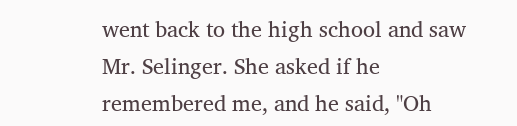went back to the high school and saw Mr. Selinger. She asked if he remembered me, and he said, "Oh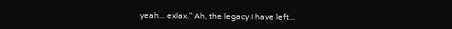yeah... exlax." Ah, the legacy I have left...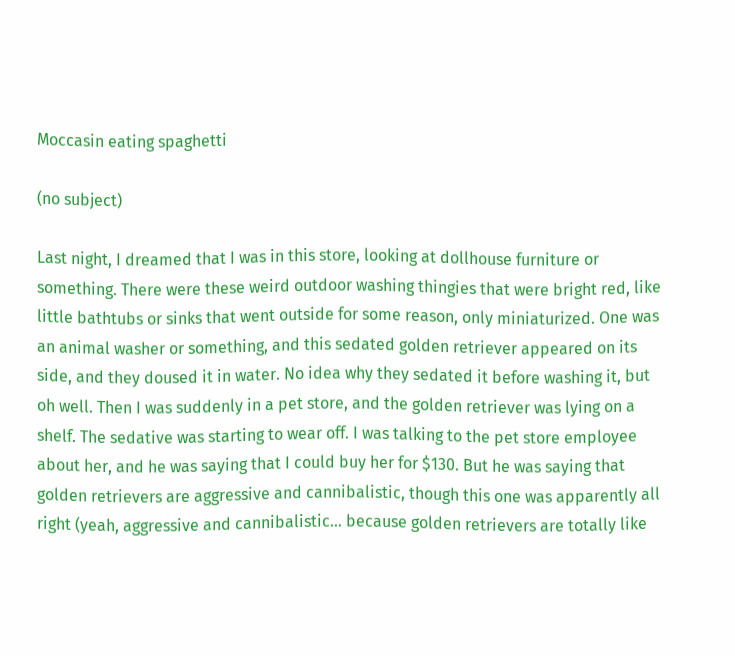Moccasin eating spaghetti

(no subject)

Last night, I dreamed that I was in this store, looking at dollhouse furniture or something. There were these weird outdoor washing thingies that were bright red, like little bathtubs or sinks that went outside for some reason, only miniaturized. One was an animal washer or something, and this sedated golden retriever appeared on its side, and they doused it in water. No idea why they sedated it before washing it, but oh well. Then I was suddenly in a pet store, and the golden retriever was lying on a shelf. The sedative was starting to wear off. I was talking to the pet store employee about her, and he was saying that I could buy her for $130. But he was saying that golden retrievers are aggressive and cannibalistic, though this one was apparently all right (yeah, aggressive and cannibalistic... because golden retrievers are totally like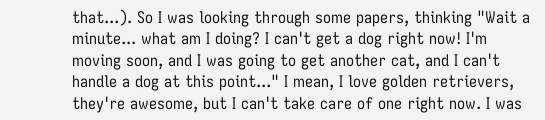that...). So I was looking through some papers, thinking "Wait a minute... what am I doing? I can't get a dog right now! I'm moving soon, and I was going to get another cat, and I can't handle a dog at this point..." I mean, I love golden retrievers, they're awesome, but I can't take care of one right now. I was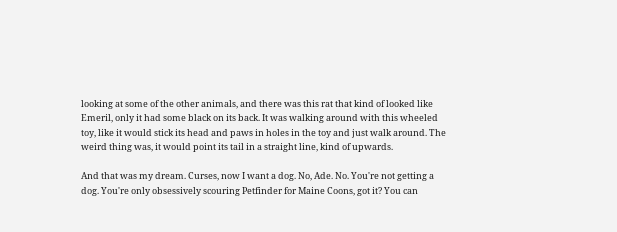looking at some of the other animals, and there was this rat that kind of looked like Emeril, only it had some black on its back. It was walking around with this wheeled toy, like it would stick its head and paws in holes in the toy and just walk around. The weird thing was, it would point its tail in a straight line, kind of upwards.

And that was my dream. Curses, now I want a dog. No, Ade. No. You're not getting a dog. You're only obsessively scouring Petfinder for Maine Coons, got it? You can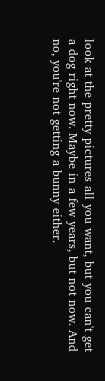look at the pretty pictures all you want, but you can't get a dog right now. Maybe in a few years, but not now. And no, you're not getting a bunny either.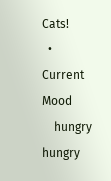Cats!
  • Current Mood
    hungry hungry